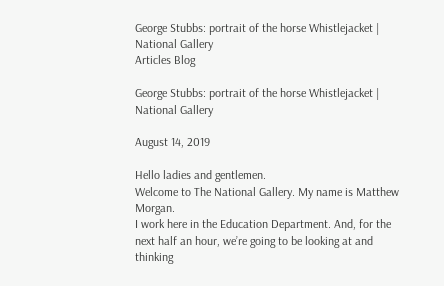George Stubbs: portrait of the horse Whistlejacket | National Gallery
Articles Blog

George Stubbs: portrait of the horse Whistlejacket | National Gallery

August 14, 2019

Hello ladies and gentlemen.
Welcome to The National Gallery. My name is Matthew Morgan.
I work here in the Education Department. And, for the next half an hour, we’re going to be looking at and thinking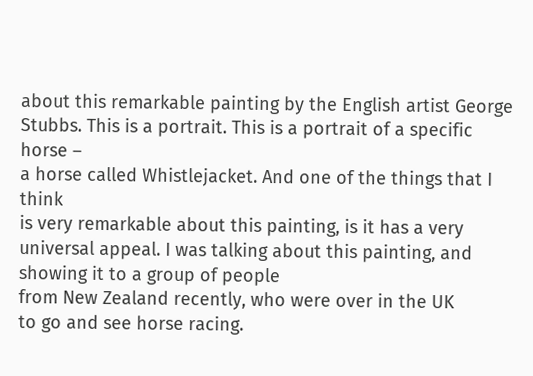about this remarkable painting by the English artist George Stubbs. This is a portrait. This is a portrait of a specific horse –
a horse called Whistlejacket. And one of the things that I think
is very remarkable about this painting, is it has a very universal appeal. I was talking about this painting, and showing it to a group of people
from New Zealand recently, who were over in the UK
to go and see horse racing.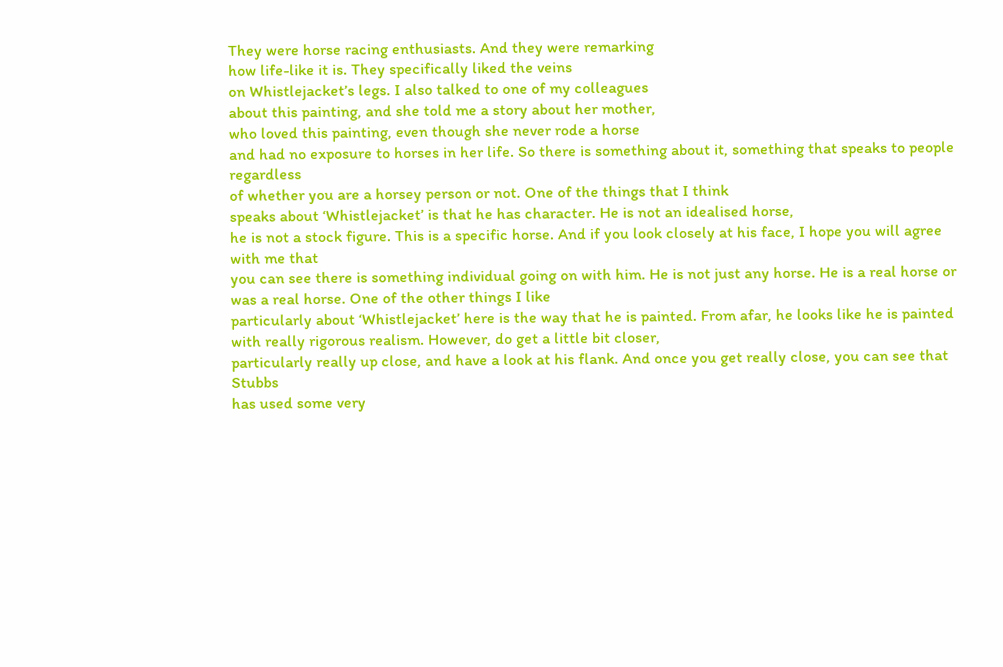They were horse racing enthusiasts. And they were remarking
how life-like it is. They specifically liked the veins
on Whistlejacket’s legs. I also talked to one of my colleagues
about this painting, and she told me a story about her mother,
who loved this painting, even though she never rode a horse
and had no exposure to horses in her life. So there is something about it, something that speaks to people regardless
of whether you are a horsey person or not. One of the things that I think
speaks about ‘Whistlejacket’ is that he has character. He is not an idealised horse,
he is not a stock figure. This is a specific horse. And if you look closely at his face, I hope you will agree with me that
you can see there is something individual going on with him. He is not just any horse. He is a real horse or was a real horse. One of the other things I like
particularly about ‘Whistlejacket’ here is the way that he is painted. From afar, he looks like he is painted
with really rigorous realism. However, do get a little bit closer,
particularly really up close, and have a look at his flank. And once you get really close, you can see that Stubbs
has used some very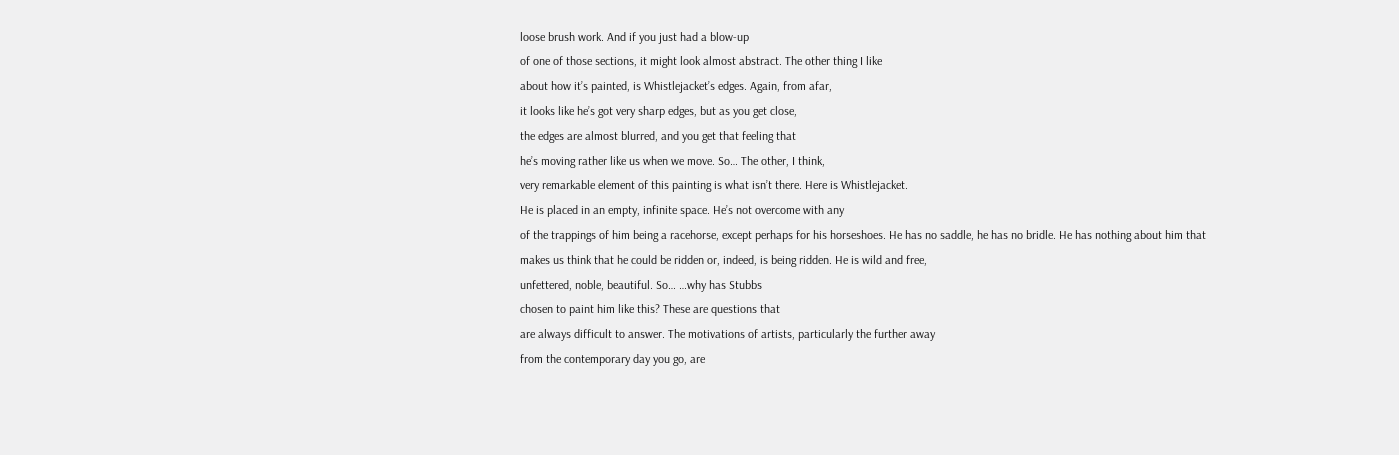loose brush work. And if you just had a blow-up
of one of those sections, it might look almost abstract. The other thing I like
about how it’s painted, is Whistlejacket’s edges. Again, from afar,
it looks like he’s got very sharp edges, but as you get close,
the edges are almost blurred, and you get that feeling that
he’s moving rather like us when we move. So… The other, I think,
very remarkable element of this painting is what isn’t there. Here is Whistlejacket.
He is placed in an empty, infinite space. He’s not overcome with any
of the trappings of him being a racehorse, except perhaps for his horseshoes. He has no saddle, he has no bridle. He has nothing about him that
makes us think that he could be ridden or, indeed, is being ridden. He is wild and free,
unfettered, noble, beautiful. So… …why has Stubbs
chosen to paint him like this? These are questions that
are always difficult to answer. The motivations of artists, particularly the further away
from the contemporary day you go, are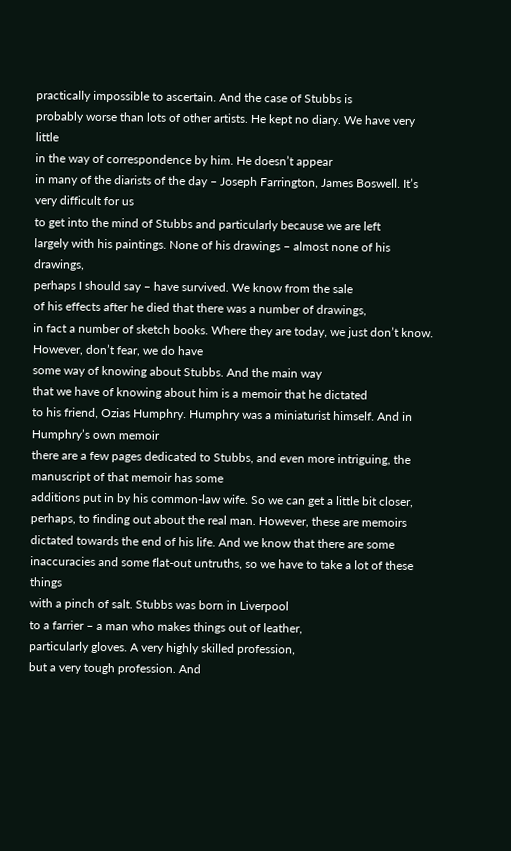practically impossible to ascertain. And the case of Stubbs is
probably worse than lots of other artists. He kept no diary. We have very little
in the way of correspondence by him. He doesn’t appear
in many of the diarists of the day – Joseph Farrington, James Boswell. It’s very difficult for us
to get into the mind of Stubbs and particularly because we are left
largely with his paintings. None of his drawings – almost none of his drawings,
perhaps I should say – have survived. We know from the sale
of his effects after he died that there was a number of drawings,
in fact a number of sketch books. Where they are today, we just don’t know. However, don’t fear, we do have
some way of knowing about Stubbs. And the main way
that we have of knowing about him is a memoir that he dictated
to his friend, Ozias Humphry. Humphry was a miniaturist himself. And in Humphry’s own memoir
there are a few pages dedicated to Stubbs, and even more intriguing, the manuscript of that memoir has some
additions put in by his common-law wife. So we can get a little bit closer,
perhaps, to finding out about the real man. However, these are memoirs
dictated towards the end of his life. And we know that there are some
inaccuracies and some flat-out untruths, so we have to take a lot of these things
with a pinch of salt. Stubbs was born in Liverpool
to a farrier – a man who makes things out of leather,
particularly gloves. A very highly skilled profession,
but a very tough profession. And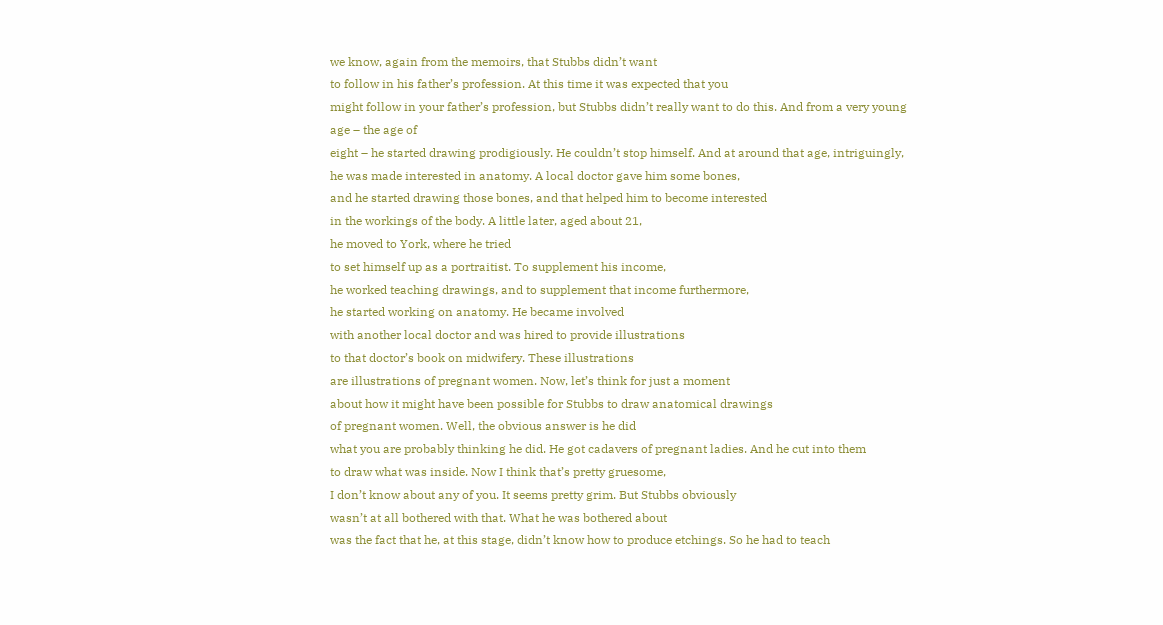we know, again from the memoirs, that Stubbs didn’t want
to follow in his father’s profession. At this time it was expected that you
might follow in your father’s profession, but Stubbs didn’t really want to do this. And from a very young age – the age of
eight – he started drawing prodigiously. He couldn’t stop himself. And at around that age, intriguingly,
he was made interested in anatomy. A local doctor gave him some bones,
and he started drawing those bones, and that helped him to become interested
in the workings of the body. A little later, aged about 21,
he moved to York, where he tried
to set himself up as a portraitist. To supplement his income,
he worked teaching drawings, and to supplement that income furthermore,
he started working on anatomy. He became involved
with another local doctor and was hired to provide illustrations
to that doctor’s book on midwifery. These illustrations
are illustrations of pregnant women. Now, let’s think for just a moment
about how it might have been possible for Stubbs to draw anatomical drawings
of pregnant women. Well, the obvious answer is he did
what you are probably thinking he did. He got cadavers of pregnant ladies. And he cut into them
to draw what was inside. Now I think that’s pretty gruesome,
I don’t know about any of you. It seems pretty grim. But Stubbs obviously
wasn’t at all bothered with that. What he was bothered about
was the fact that he, at this stage, didn’t know how to produce etchings. So he had to teach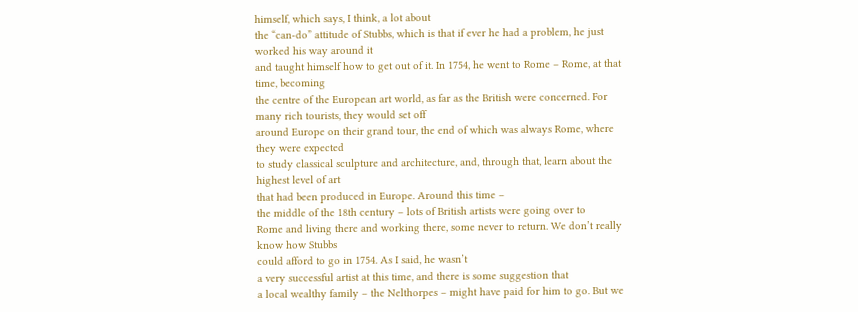himself, which says, I think, a lot about
the “can-do” attitude of Stubbs, which is that if ever he had a problem, he just worked his way around it
and taught himself how to get out of it. In 1754, he went to Rome – Rome, at that time, becoming
the centre of the European art world, as far as the British were concerned. For many rich tourists, they would set off
around Europe on their grand tour, the end of which was always Rome, where they were expected
to study classical sculpture and architecture, and, through that, learn about the highest level of art
that had been produced in Europe. Around this time –
the middle of the 18th century – lots of British artists were going over to
Rome and living there and working there, some never to return. We don’t really know how Stubbs
could afford to go in 1754. As I said, he wasn’t
a very successful artist at this time, and there is some suggestion that
a local wealthy family – the Nelthorpes – might have paid for him to go. But we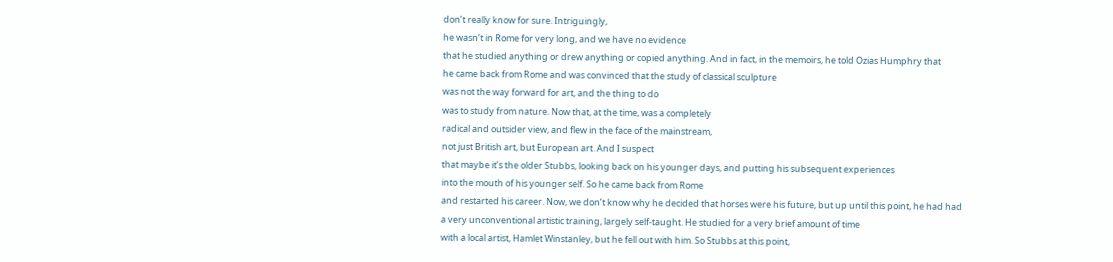don’t really know for sure. Intriguingly,
he wasn’t in Rome for very long, and we have no evidence
that he studied anything or drew anything or copied anything. And in fact, in the memoirs, he told Ozias Humphry that
he came back from Rome and was convinced that the study of classical sculpture
was not the way forward for art, and the thing to do
was to study from nature. Now that, at the time, was a completely
radical and outsider view, and flew in the face of the mainstream,
not just British art, but European art. And I suspect
that maybe it’s the older Stubbs, looking back on his younger days, and putting his subsequent experiences
into the mouth of his younger self. So he came back from Rome
and restarted his career. Now, we don’t know why he decided that horses were his future, but up until this point, he had had
a very unconventional artistic training, largely self-taught. He studied for a very brief amount of time
with a local artist, Hamlet Winstanley, but he fell out with him. So Stubbs at this point,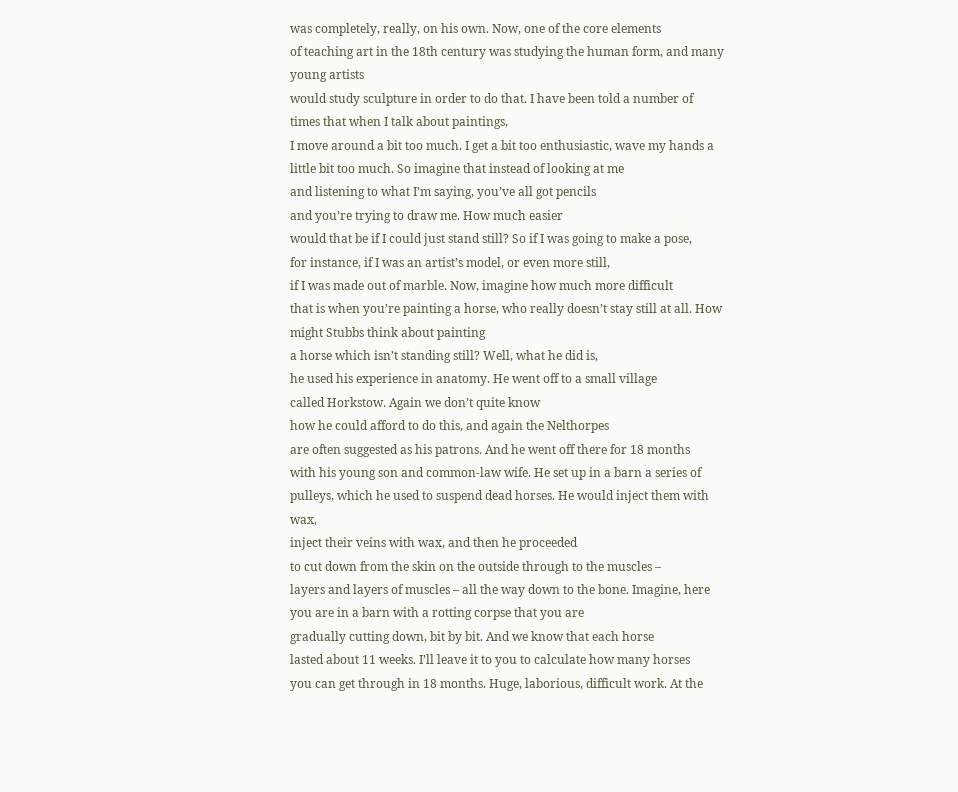was completely, really, on his own. Now, one of the core elements
of teaching art in the 18th century was studying the human form, and many young artists
would study sculpture in order to do that. I have been told a number of times that when I talk about paintings,
I move around a bit too much. I get a bit too enthusiastic, wave my hands a little bit too much. So imagine that instead of looking at me
and listening to what I’m saying, you’ve all got pencils
and you’re trying to draw me. How much easier
would that be if I could just stand still? So if I was going to make a pose,
for instance, if I was an artist’s model, or even more still,
if I was made out of marble. Now, imagine how much more difficult
that is when you’re painting a horse, who really doesn’t stay still at all. How might Stubbs think about painting
a horse which isn’t standing still? Well, what he did is,
he used his experience in anatomy. He went off to a small village
called Horkstow. Again we don’t quite know
how he could afford to do this, and again the Nelthorpes
are often suggested as his patrons. And he went off there for 18 months
with his young son and common-law wife. He set up in a barn a series of pulleys, which he used to suspend dead horses. He would inject them with wax,
inject their veins with wax, and then he proceeded
to cut down from the skin on the outside through to the muscles –
layers and layers of muscles – all the way down to the bone. Imagine, here you are in a barn with a rotting corpse that you are
gradually cutting down, bit by bit. And we know that each horse
lasted about 11 weeks. I’ll leave it to you to calculate how many horses
you can get through in 18 months. Huge, laborious, difficult work. At the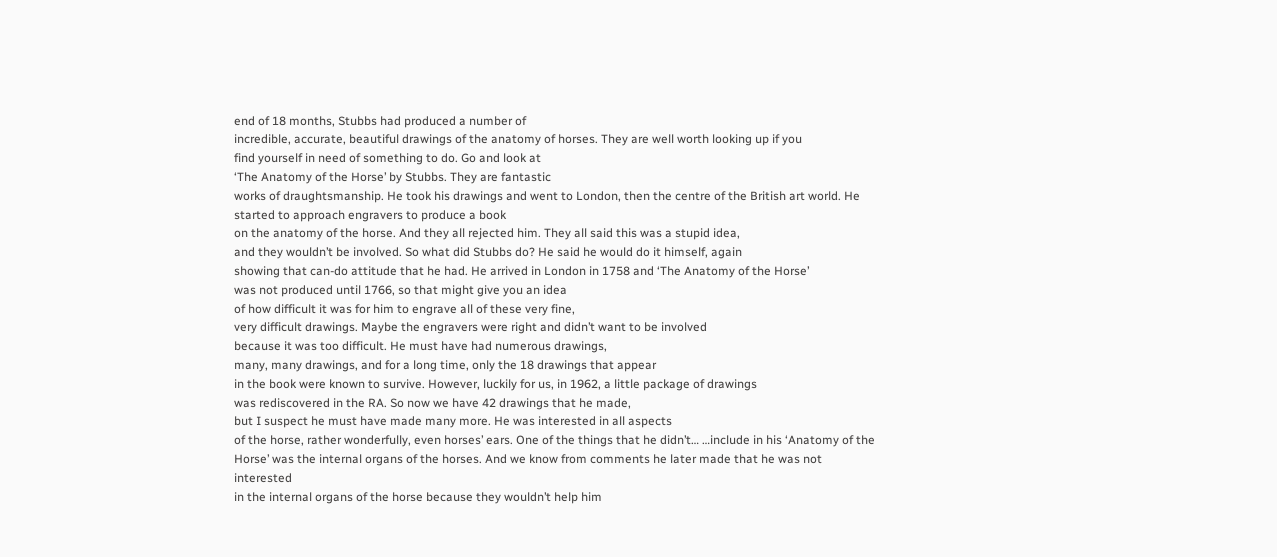end of 18 months, Stubbs had produced a number of
incredible, accurate, beautiful drawings of the anatomy of horses. They are well worth looking up if you
find yourself in need of something to do. Go and look at
‘The Anatomy of the Horse’ by Stubbs. They are fantastic
works of draughtsmanship. He took his drawings and went to London, then the centre of the British art world. He started to approach engravers to produce a book
on the anatomy of the horse. And they all rejected him. They all said this was a stupid idea,
and they wouldn’t be involved. So what did Stubbs do? He said he would do it himself, again
showing that can-do attitude that he had. He arrived in London in 1758 and ‘The Anatomy of the Horse’
was not produced until 1766, so that might give you an idea
of how difficult it was for him to engrave all of these very fine,
very difficult drawings. Maybe the engravers were right and didn’t want to be involved
because it was too difficult. He must have had numerous drawings,
many, many drawings, and for a long time, only the 18 drawings that appear
in the book were known to survive. However, luckily for us, in 1962, a little package of drawings
was rediscovered in the RA. So now we have 42 drawings that he made,
but I suspect he must have made many more. He was interested in all aspects
of the horse, rather wonderfully, even horses’ ears. One of the things that he didn’t… …include in his ‘Anatomy of the Horse’ was the internal organs of the horses. And we know from comments he later made that he was not interested
in the internal organs of the horse because they wouldn’t help him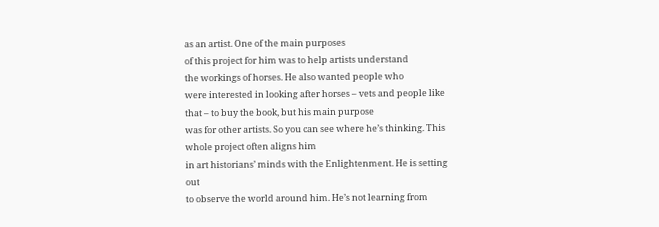as an artist. One of the main purposes
of this project for him was to help artists understand
the workings of horses. He also wanted people who
were interested in looking after horses – vets and people like that – to buy the book, but his main purpose
was for other artists. So you can see where he’s thinking. This whole project often aligns him
in art historians’ minds with the Enlightenment. He is setting out
to observe the world around him. He’s not learning from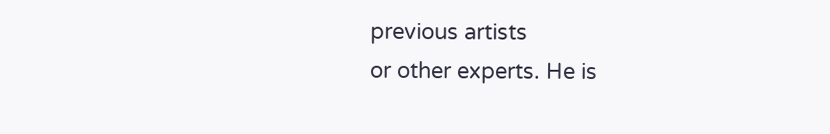previous artists
or other experts. He is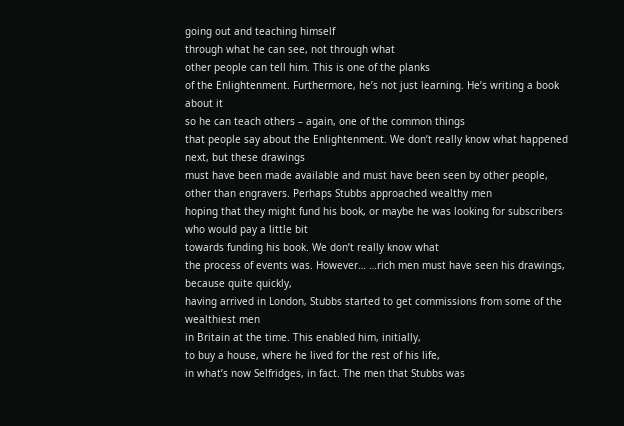going out and teaching himself
through what he can see, not through what
other people can tell him. This is one of the planks
of the Enlightenment. Furthermore, he’s not just learning. He’s writing a book about it
so he can teach others – again, one of the common things
that people say about the Enlightenment. We don’t really know what happened next, but these drawings
must have been made available and must have been seen by other people,
other than engravers. Perhaps Stubbs approached wealthy men
hoping that they might fund his book, or maybe he was looking for subscribers who would pay a little bit
towards funding his book. We don’t really know what
the process of events was. However… …rich men must have seen his drawings, because quite quickly,
having arrived in London, Stubbs started to get commissions from some of the wealthiest men
in Britain at the time. This enabled him, initially,
to buy a house, where he lived for the rest of his life,
in what’s now Selfridges, in fact. The men that Stubbs was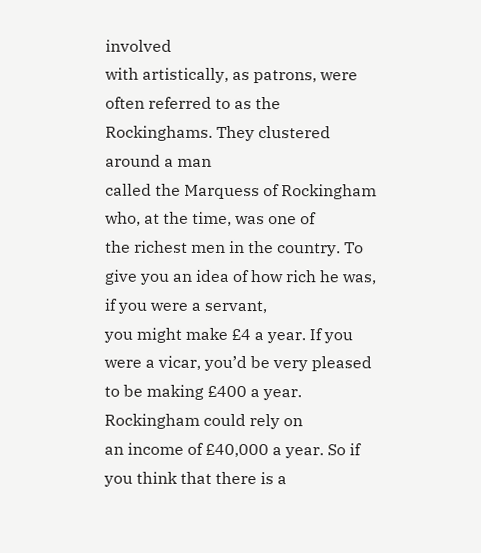involved
with artistically, as patrons, were often referred to as the Rockinghams. They clustered around a man
called the Marquess of Rockingham who, at the time, was one of
the richest men in the country. To give you an idea of how rich he was, if you were a servant,
you might make £4 a year. If you were a vicar, you’d be very pleased
to be making £400 a year. Rockingham could rely on
an income of £40,000 a year. So if you think that there is a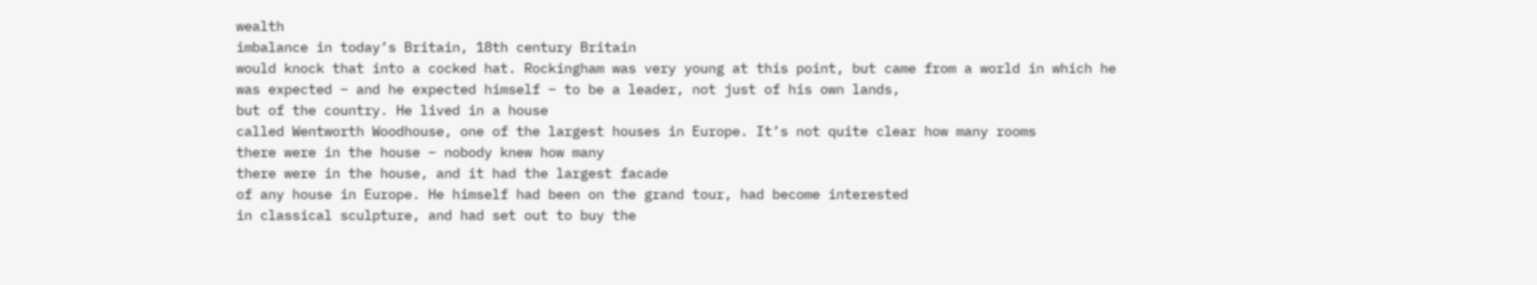wealth
imbalance in today’s Britain, 18th century Britain
would knock that into a cocked hat. Rockingham was very young at this point, but came from a world in which he
was expected – and he expected himself – to be a leader, not just of his own lands,
but of the country. He lived in a house
called Wentworth Woodhouse, one of the largest houses in Europe. It’s not quite clear how many rooms
there were in the house – nobody knew how many
there were in the house, and it had the largest facade
of any house in Europe. He himself had been on the grand tour, had become interested
in classical sculpture, and had set out to buy the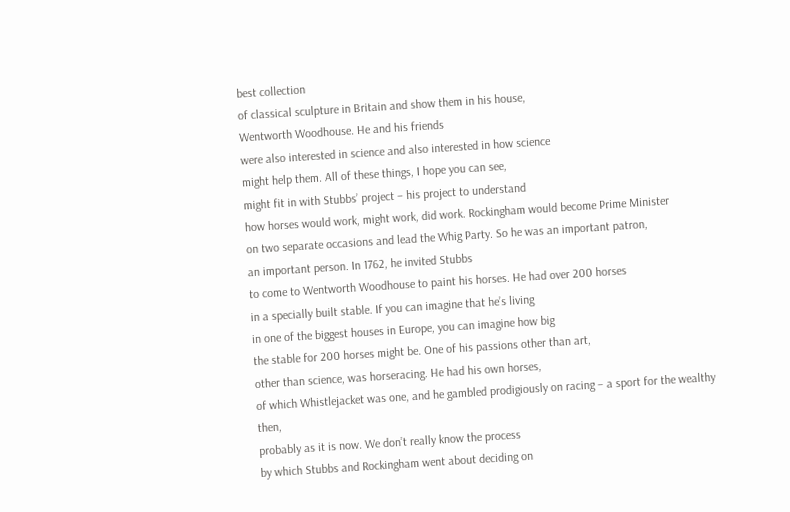best collection
of classical sculpture in Britain and show them in his house,
Wentworth Woodhouse. He and his friends
were also interested in science and also interested in how science
might help them. All of these things, I hope you can see,
might fit in with Stubbs’ project – his project to understand
how horses would work, might work, did work. Rockingham would become Prime Minister
on two separate occasions and lead the Whig Party. So he was an important patron,
an important person. In 1762, he invited Stubbs
to come to Wentworth Woodhouse to paint his horses. He had over 200 horses
in a specially built stable. If you can imagine that he’s living
in one of the biggest houses in Europe, you can imagine how big
the stable for 200 horses might be. One of his passions other than art,
other than science, was horseracing. He had his own horses,
of which Whistlejacket was one, and he gambled prodigiously on racing – a sport for the wealthy then,
probably as it is now. We don’t really know the process
by which Stubbs and Rockingham went about deciding on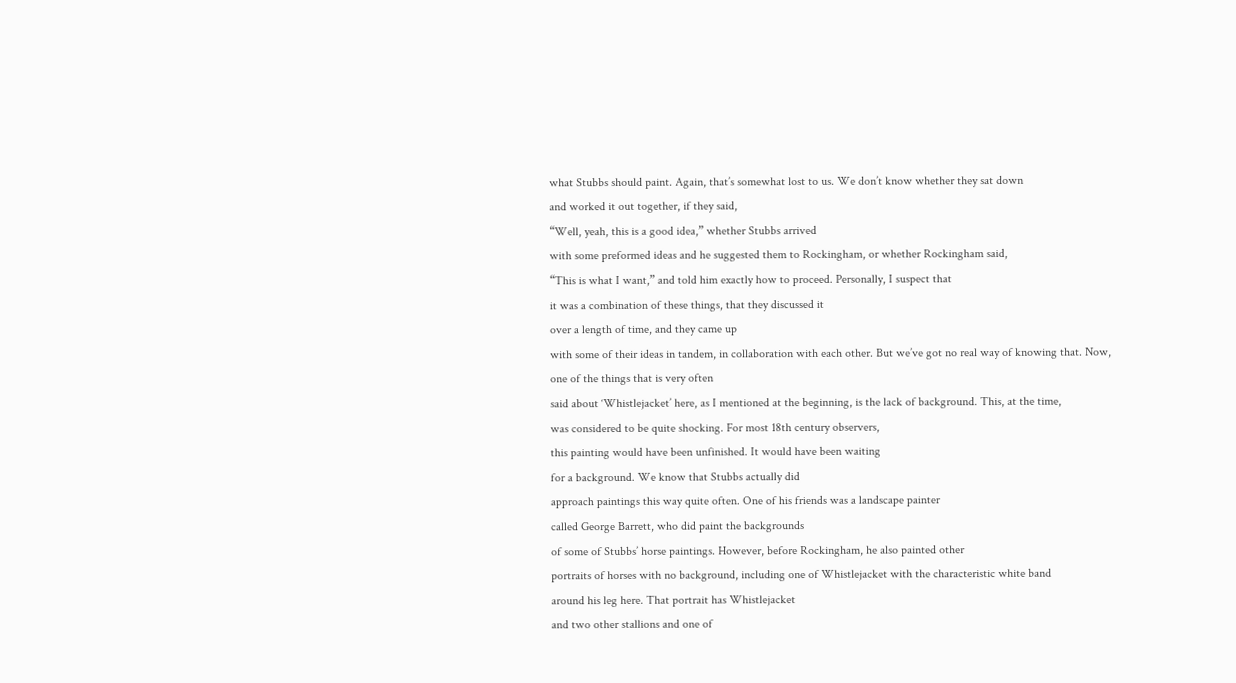what Stubbs should paint. Again, that’s somewhat lost to us. We don’t know whether they sat down
and worked it out together, if they said,
“Well, yeah, this is a good idea,” whether Stubbs arrived
with some preformed ideas and he suggested them to Rockingham, or whether Rockingham said,
“This is what I want,” and told him exactly how to proceed. Personally, I suspect that
it was a combination of these things, that they discussed it
over a length of time, and they came up
with some of their ideas in tandem, in collaboration with each other. But we’ve got no real way of knowing that. Now, one of the things that is very often
said about ‘Whistlejacket’ here, as I mentioned at the beginning, is the lack of background. This, at the time,
was considered to be quite shocking. For most 18th century observers,
this painting would have been unfinished. It would have been waiting
for a background. We know that Stubbs actually did
approach paintings this way quite often. One of his friends was a landscape painter
called George Barrett, who did paint the backgrounds
of some of Stubbs’ horse paintings. However, before Rockingham, he also painted other
portraits of horses with no background, including one of Whistlejacket with the characteristic white band
around his leg here. That portrait has Whistlejacket
and two other stallions and one of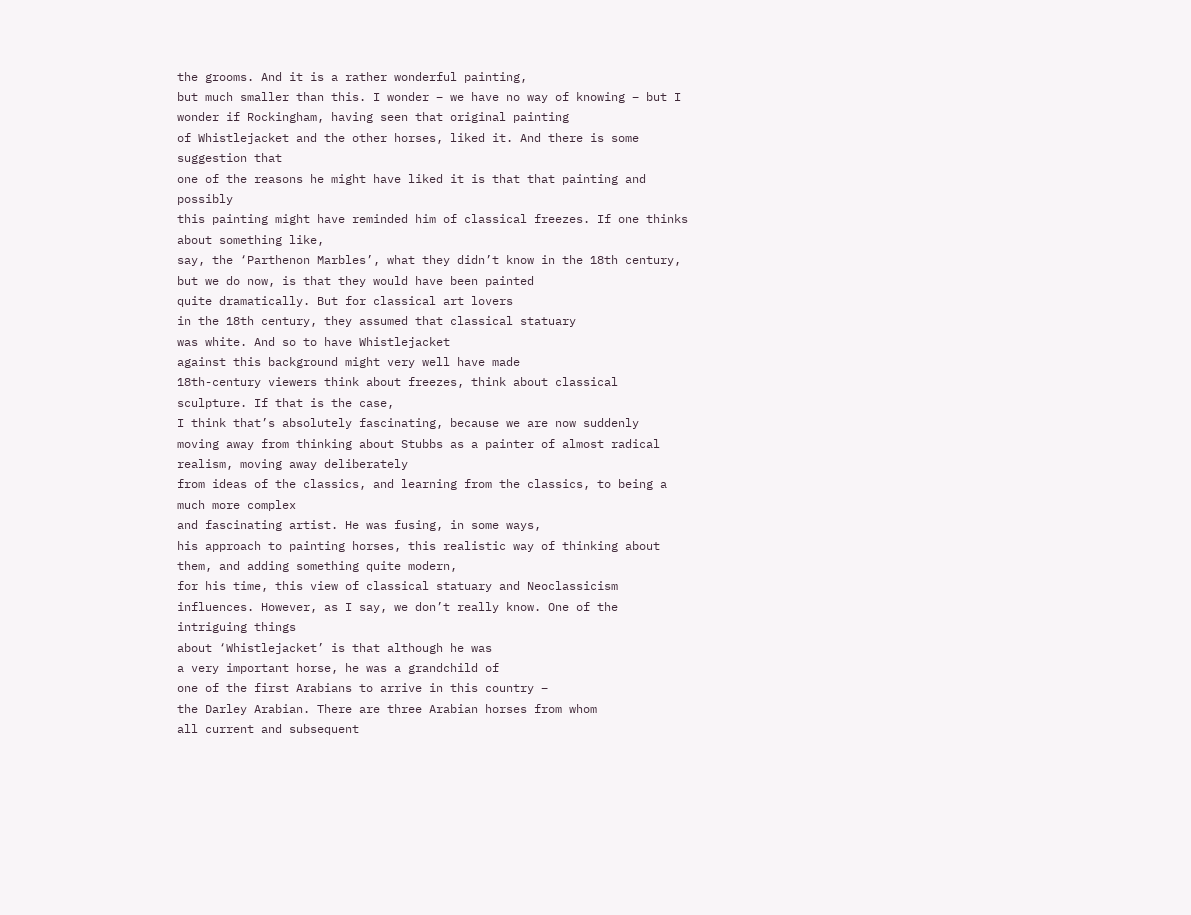the grooms. And it is a rather wonderful painting,
but much smaller than this. I wonder – we have no way of knowing – but I wonder if Rockingham, having seen that original painting
of Whistlejacket and the other horses, liked it. And there is some suggestion that
one of the reasons he might have liked it is that that painting and possibly
this painting might have reminded him of classical freezes. If one thinks about something like,
say, the ‘Parthenon Marbles’, what they didn’t know in the 18th century,
but we do now, is that they would have been painted
quite dramatically. But for classical art lovers
in the 18th century, they assumed that classical statuary
was white. And so to have Whistlejacket
against this background might very well have made
18th-century viewers think about freezes, think about classical sculpture. If that is the case,
I think that’s absolutely fascinating, because we are now suddenly
moving away from thinking about Stubbs as a painter of almost radical realism, moving away deliberately
from ideas of the classics, and learning from the classics, to being a much more complex
and fascinating artist. He was fusing, in some ways,
his approach to painting horses, this realistic way of thinking about them, and adding something quite modern,
for his time, this view of classical statuary and Neoclassicism influences. However, as I say, we don’t really know. One of the intriguing things
about ‘Whistlejacket’ is that although he was
a very important horse, he was a grandchild of
one of the first Arabians to arrive in this country –
the Darley Arabian. There are three Arabian horses from whom
all current and subsequent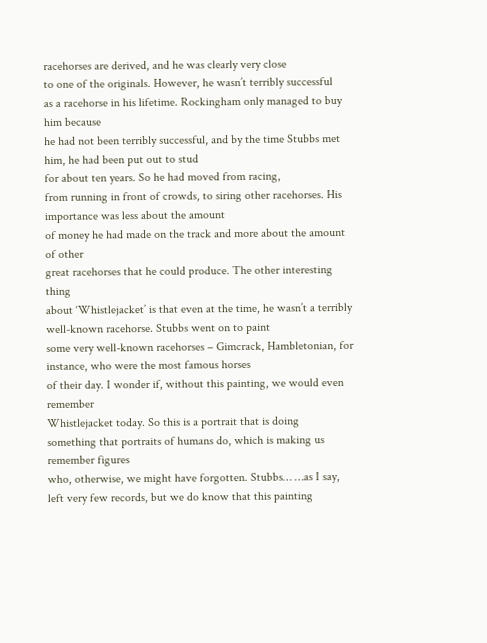racehorses are derived, and he was clearly very close
to one of the originals. However, he wasn’t terribly successful
as a racehorse in his lifetime. Rockingham only managed to buy him because
he had not been terribly successful, and by the time Stubbs met him, he had been put out to stud
for about ten years. So he had moved from racing,
from running in front of crowds, to siring other racehorses. His importance was less about the amount
of money he had made on the track and more about the amount of other
great racehorses that he could produce. The other interesting thing
about ‘Whistlejacket’ is that even at the time, he wasn’t a terribly well-known racehorse. Stubbs went on to paint
some very well-known racehorses – Gimcrack, Hambletonian, for instance, who were the most famous horses
of their day. I wonder if, without this painting, we would even remember
Whistlejacket today. So this is a portrait that is doing
something that portraits of humans do, which is making us remember figures
who, otherwise, we might have forgotten. Stubbs… …as I say, left very few records, but we do know that this painting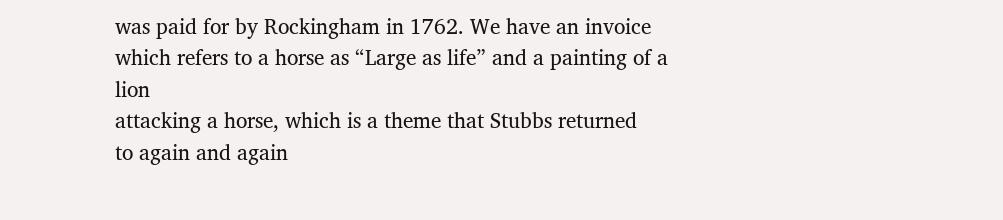was paid for by Rockingham in 1762. We have an invoice
which refers to a horse as “Large as life” and a painting of a lion
attacking a horse, which is a theme that Stubbs returned
to again and again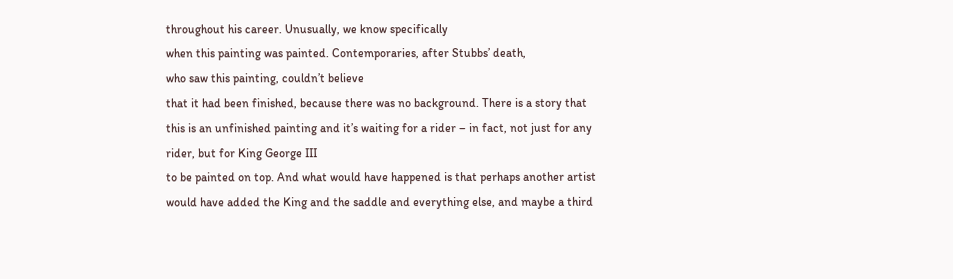throughout his career. Unusually, we know specifically
when this painting was painted. Contemporaries, after Stubbs’ death,
who saw this painting, couldn’t believe
that it had been finished, because there was no background. There is a story that
this is an unfinished painting and it’s waiting for a rider – in fact, not just for any rider, but for King George III
to be painted on top. And what would have happened is that perhaps another artist
would have added the King and the saddle and everything else, and maybe a third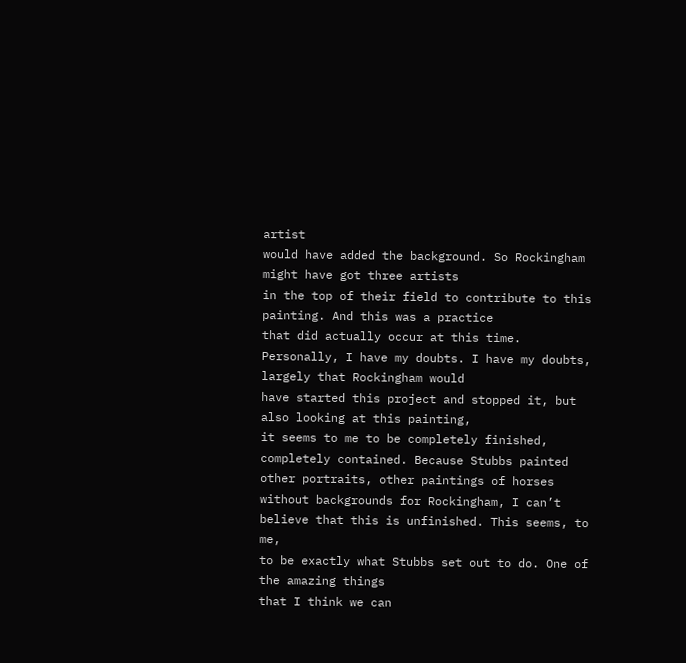artist
would have added the background. So Rockingham might have got three artists
in the top of their field to contribute to this painting. And this was a practice
that did actually occur at this time. Personally, I have my doubts. I have my doubts, largely that Rockingham would
have started this project and stopped it, but also looking at this painting,
it seems to me to be completely finished, completely contained. Because Stubbs painted other portraits, other paintings of horses
without backgrounds for Rockingham, I can’t believe that this is unfinished. This seems, to me,
to be exactly what Stubbs set out to do. One of the amazing things
that I think we can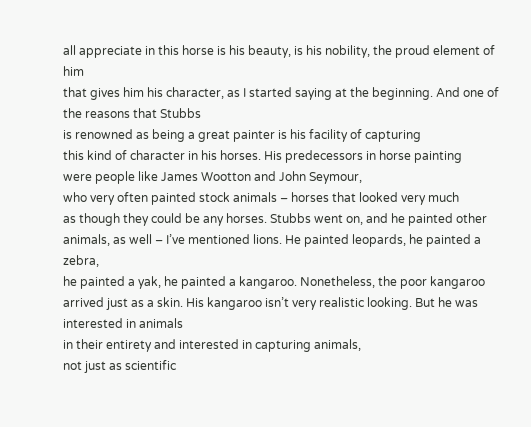all appreciate in this horse is his beauty, is his nobility, the proud element of him
that gives him his character, as I started saying at the beginning. And one of the reasons that Stubbs
is renowned as being a great painter is his facility of capturing
this kind of character in his horses. His predecessors in horse painting
were people like James Wootton and John Seymour,
who very often painted stock animals – horses that looked very much
as though they could be any horses. Stubbs went on, and he painted other
animals, as well – I’ve mentioned lions. He painted leopards, he painted a zebra,
he painted a yak, he painted a kangaroo. Nonetheless, the poor kangaroo
arrived just as a skin. His kangaroo isn’t very realistic looking. But he was interested in animals
in their entirety and interested in capturing animals,
not just as scientific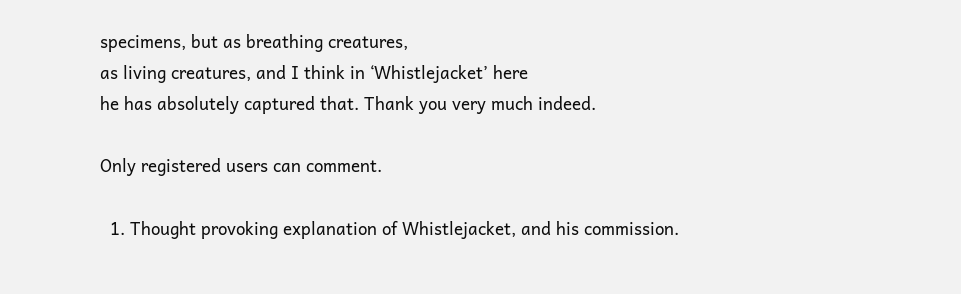specimens, but as breathing creatures,
as living creatures, and I think in ‘Whistlejacket’ here
he has absolutely captured that. Thank you very much indeed.

Only registered users can comment.

  1. Thought provoking explanation of Whistlejacket, and his commission.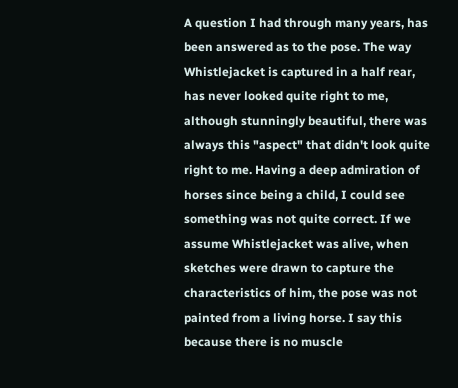A question I had through many years, has been answered as to the pose. The way Whistlejacket is captured in a half rear, has never looked quite right to me, although stunningly beautiful, there was always this "aspect" that didn't look quite right to me. Having a deep admiration of horses since being a child, I could see something was not quite correct. If we assume Whistlejacket was alive, when sketches were drawn to capture the characteristics of him, the pose was not painted from a living horse. I say this because there is no muscle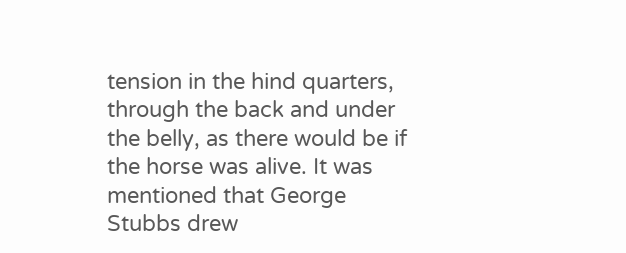tension in the hind quarters, through the back and under the belly, as there would be if the horse was alive. It was mentioned that George Stubbs drew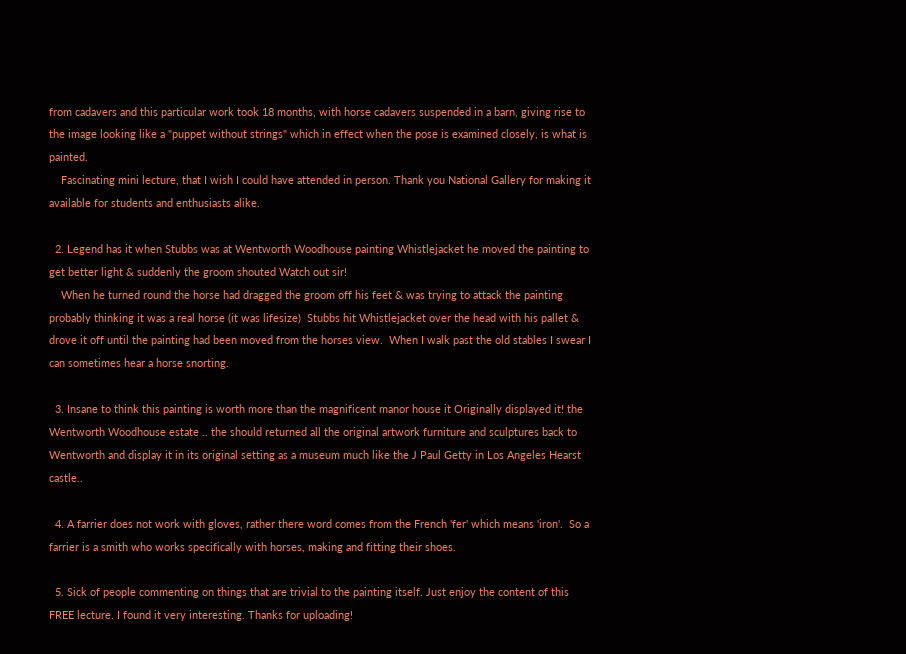from cadavers and this particular work took 18 months, with horse cadavers suspended in a barn, giving rise to the image looking like a "puppet without strings" which in effect when the pose is examined closely, is what is painted.
    Fascinating mini lecture, that I wish I could have attended in person. Thank you National Gallery for making it available for students and enthusiasts alike.

  2. Legend has it when Stubbs was at Wentworth Woodhouse painting Whistlejacket he moved the painting to get better light & suddenly the groom shouted Watch out sir!
    When he turned round the horse had dragged the groom off his feet & was trying to attack the painting probably thinking it was a real horse (it was lifesize)  Stubbs hit Whistlejacket over the head with his pallet & drove it off until the painting had been moved from the horses view.  When I walk past the old stables I swear I can sometimes hear a horse snorting.

  3. Insane to think this painting is worth more than the magnificent manor house it Originally displayed it! the Wentworth Woodhouse estate .. the should returned all the original artwork furniture and sculptures back to Wentworth and display it in its original setting as a museum much like the J Paul Getty in Los Angeles Hearst castle..

  4. A farrier does not work with gloves, rather there word comes from the French 'fer' which means 'iron'.  So a farrier is a smith who works specifically with horses, making and fitting their shoes.

  5. Sick of people commenting on things that are trivial to the painting itself. Just enjoy the content of this FREE lecture. I found it very interesting. Thanks for uploading!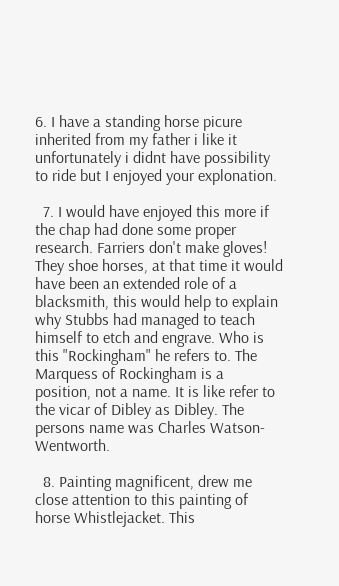6. I have a standing horse picure inherited from my father i like it unfortunately i didnt have possibility to ride but I enjoyed your explonation.

  7. I would have enjoyed this more if the chap had done some proper research. Farriers don't make gloves! They shoe horses, at that time it would have been an extended role of a blacksmith, this would help to explain why Stubbs had managed to teach himself to etch and engrave. Who is this "Rockingham" he refers to. The Marquess of Rockingham is a position, not a name. It is like refer to the vicar of Dibley as Dibley. The persons name was Charles Watson-Wentworth.

  8. Painting magnificent, drew me close attention to this painting of horse Whistlejacket. This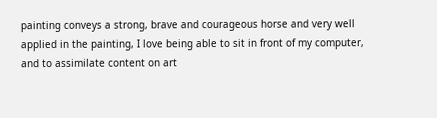painting conveys a strong, brave and courageous horse and very well applied in the painting, I love being able to sit in front of my computer, and to assimilate content on art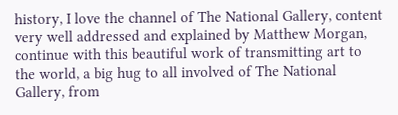history, I love the channel of The National Gallery, content very well addressed and explained by Matthew Morgan, continue with this beautiful work of transmitting art to the world, a big hug to all involved of The National Gallery, from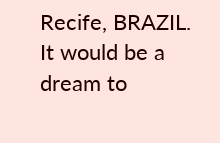Recife, BRAZIL. It would be a dream to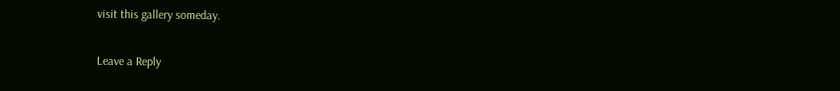visit this gallery someday.

Leave a Reply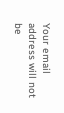Your email address will not be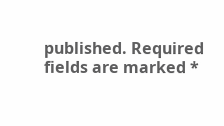published. Required fields are marked *